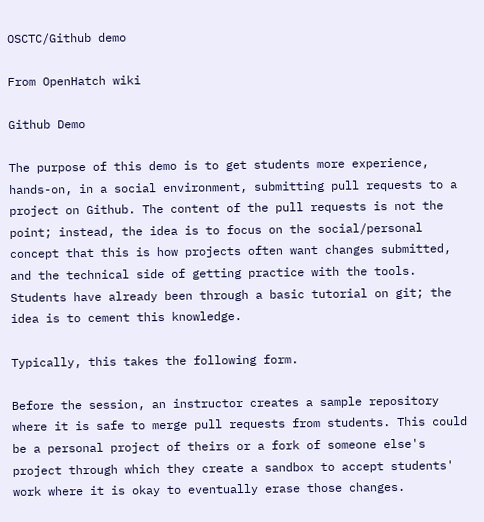OSCTC/Github demo

From OpenHatch wiki

Github Demo

The purpose of this demo is to get students more experience, hands-on, in a social environment, submitting pull requests to a project on Github. The content of the pull requests is not the point; instead, the idea is to focus on the social/personal concept that this is how projects often want changes submitted, and the technical side of getting practice with the tools. Students have already been through a basic tutorial on git; the idea is to cement this knowledge.

Typically, this takes the following form.

Before the session, an instructor creates a sample repository where it is safe to merge pull requests from students. This could be a personal project of theirs or a fork of someone else's project through which they create a sandbox to accept students' work where it is okay to eventually erase those changes.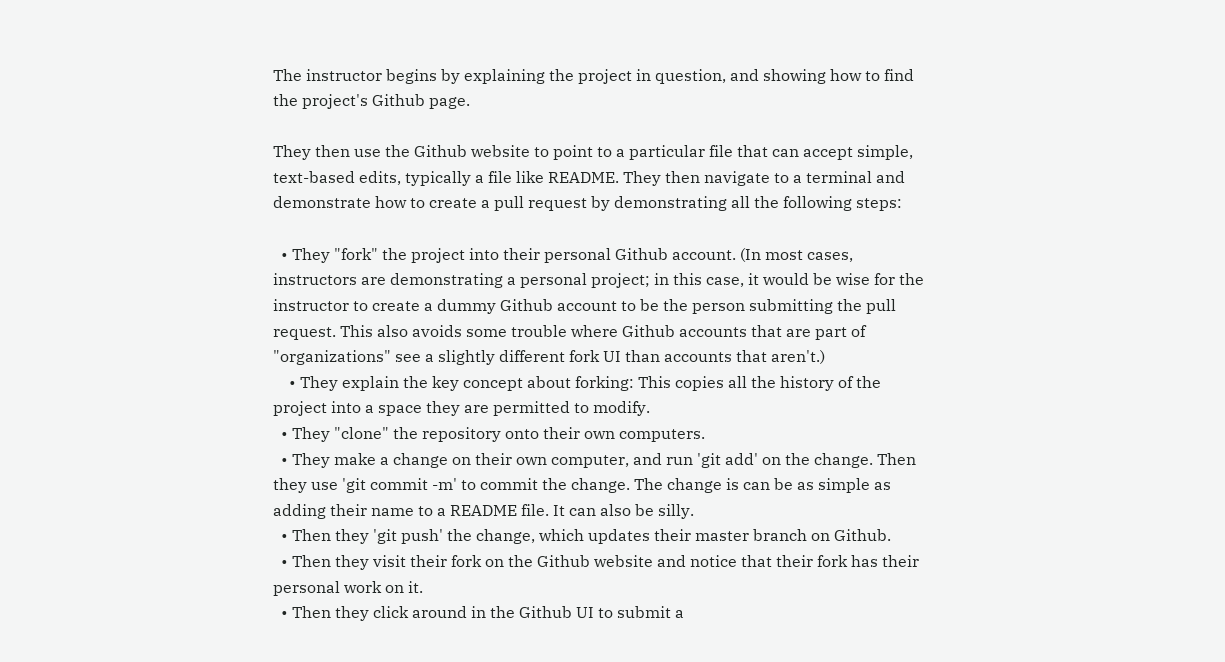The instructor begins by explaining the project in question, and showing how to find the project's Github page.

They then use the Github website to point to a particular file that can accept simple, text-based edits, typically a file like README. They then navigate to a terminal and demonstrate how to create a pull request by demonstrating all the following steps:

  • They "fork" the project into their personal Github account. (In most cases, instructors are demonstrating a personal project; in this case, it would be wise for the instructor to create a dummy Github account to be the person submitting the pull request. This also avoids some trouble where Github accounts that are part of "organizations" see a slightly different fork UI than accounts that aren't.)
    • They explain the key concept about forking: This copies all the history of the project into a space they are permitted to modify.
  • They "clone" the repository onto their own computers.
  • They make a change on their own computer, and run 'git add' on the change. Then they use 'git commit -m' to commit the change. The change is can be as simple as adding their name to a README file. It can also be silly.
  • Then they 'git push' the change, which updates their master branch on Github.
  • Then they visit their fork on the Github website and notice that their fork has their personal work on it.
  • Then they click around in the Github UI to submit a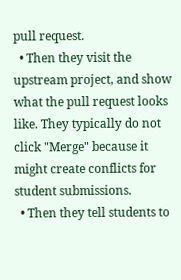pull request.
  • Then they visit the upstream project, and show what the pull request looks like. They typically do not click "Merge" because it might create conflicts for student submissions.
  • Then they tell students to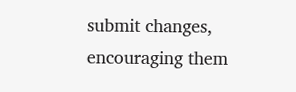submit changes, encouraging them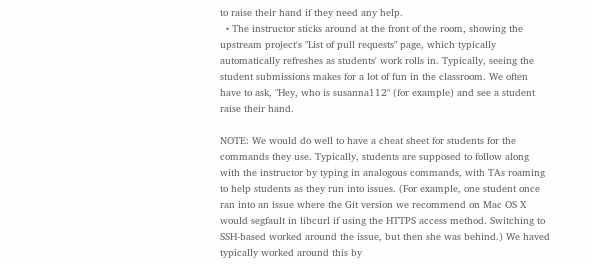to raise their hand if they need any help.
  • The instructor sticks around at the front of the room, showing the upstream project's "List of pull requests" page, which typically automatically refreshes as students' work rolls in. Typically, seeing the student submissions makes for a lot of fun in the classroom. We often have to ask, "Hey, who is susanna112" (for example) and see a student raise their hand.

NOTE: We would do well to have a cheat sheet for students for the commands they use. Typically, students are supposed to follow along with the instructor by typing in analogous commands, with TAs roaming to help students as they run into issues. (For example, one student once ran into an issue where the Git version we recommend on Mac OS X would segfault in libcurl if using the HTTPS access method. Switching to SSH-based worked around the issue, but then she was behind.) We haved typically worked around this by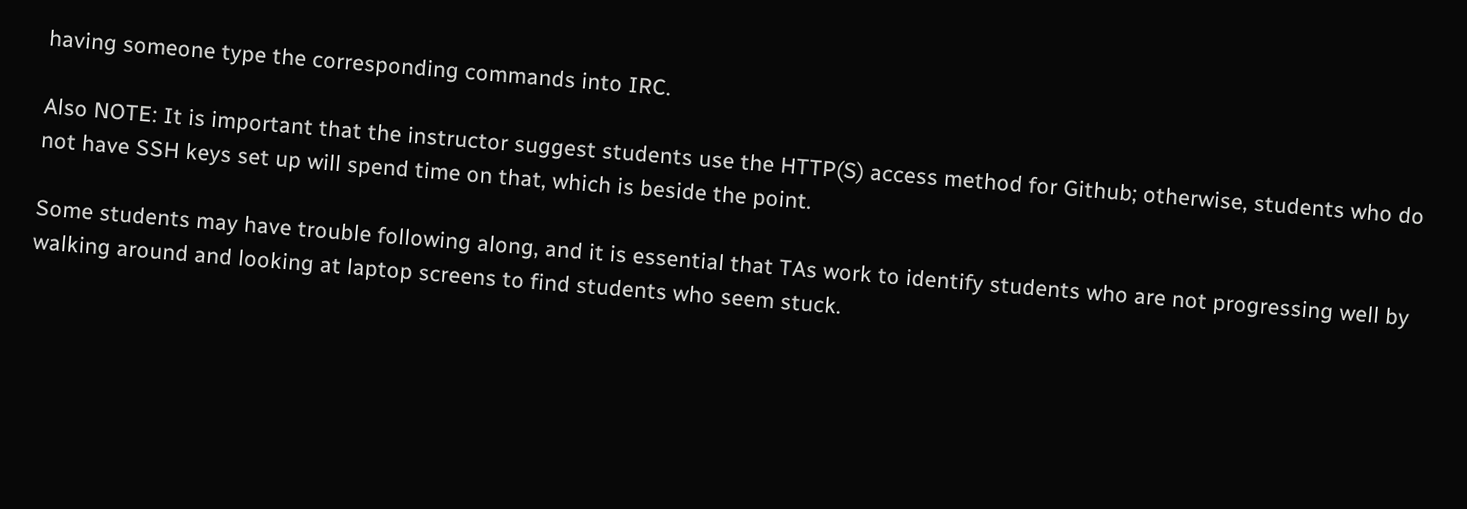having someone type the corresponding commands into IRC.

Also NOTE: It is important that the instructor suggest students use the HTTP(S) access method for Github; otherwise, students who do not have SSH keys set up will spend time on that, which is beside the point.

Some students may have trouble following along, and it is essential that TAs work to identify students who are not progressing well by walking around and looking at laptop screens to find students who seem stuck.